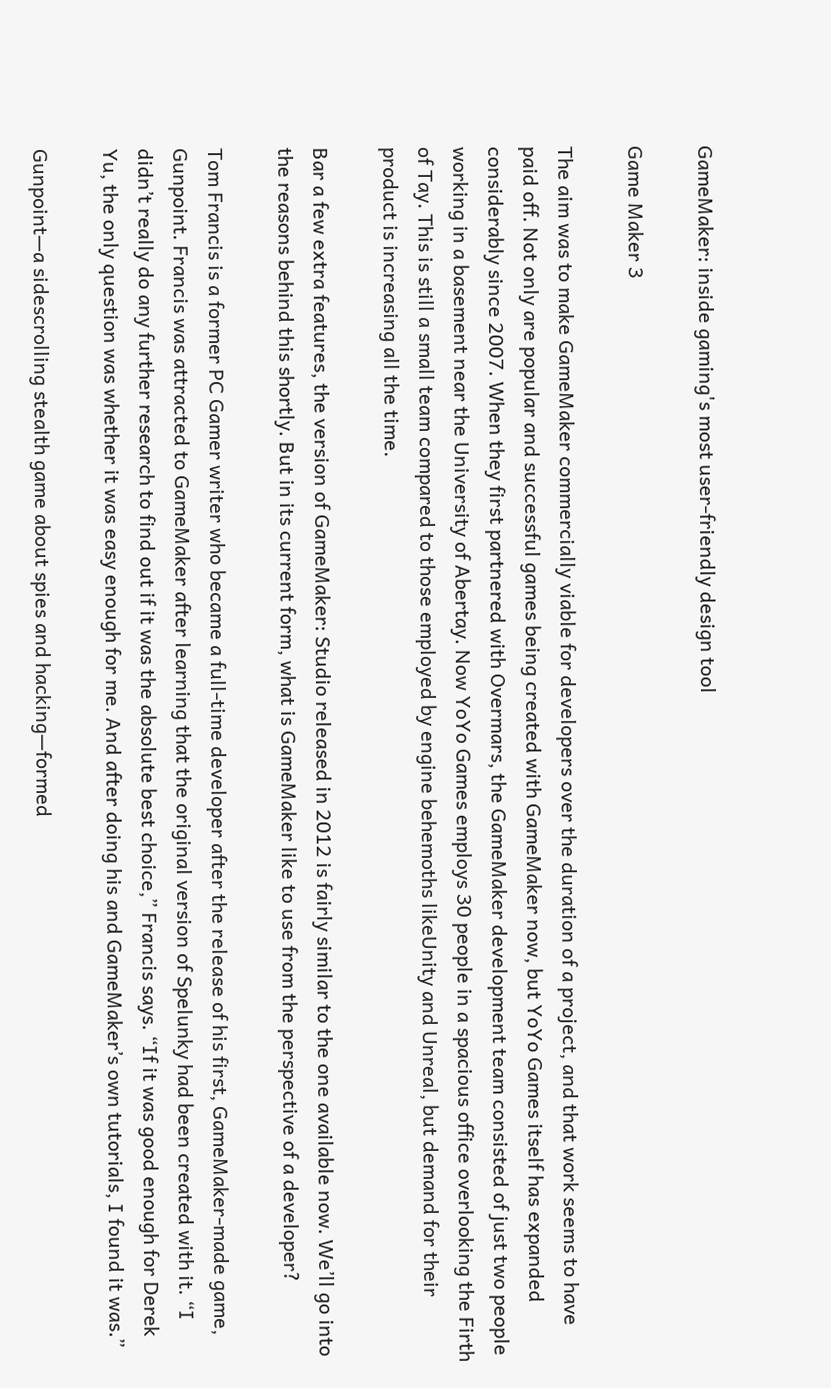GameMaker: inside gaming's most user-friendly design tool

Game Maker 3

The aim was to make GameMaker commercially viable for developers over the duration of a project, and that work seems to have paid off. Not only are popular and successful games being created with GameMaker now, but YoYo Games itself has expanded considerably since 2007. When they first partnered with Overmars, the GameMaker development team consisted of just two people working in a basement near the University of Abertay. Now YoYo Games employs 30 people in a spacious office overlooking the Firth of Tay. This is still a small team compared to those employed by engine behemoths likeUnity and Unreal, but demand for their product is increasing all the time.

Bar a few extra features, the version of GameMaker: Studio released in 2012 is fairly similar to the one available now. We’ll go into the reasons behind this shortly. But in its current form, what is GameMaker like to use from the perspective of a developer?

Tom Francis is a former PC Gamer writer who became a full-time developer after the release of his first, GameMaker-made game, Gunpoint. Francis was attracted to GameMaker after learning that the original version of Spelunky had been created with it. “I didn’t really do any further research to find out if it was the absolute best choice,” Francis says. “If it was good enough for Derek Yu, the only question was whether it was easy enough for me. And after doing his and GameMaker’s own tutorials, I found it was.”

Gunpoint—a sidescrolling stealth game about spies and hacking—formed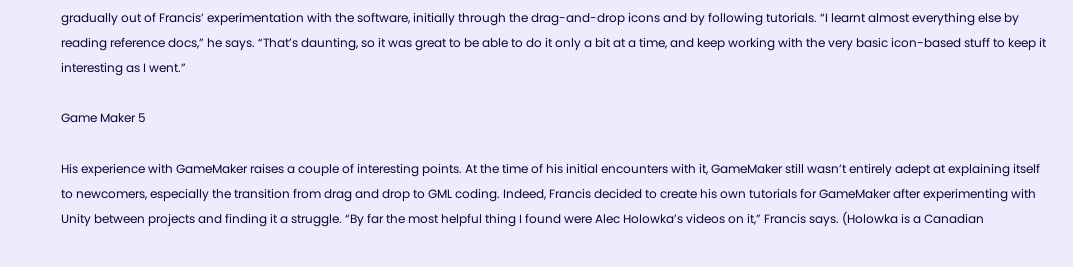gradually out of Francis’ experimentation with the software, initially through the drag-and-drop icons and by following tutorials. “I learnt almost everything else by reading reference docs,” he says. “That’s daunting, so it was great to be able to do it only a bit at a time, and keep working with the very basic icon-based stuff to keep it interesting as I went.”

Game Maker 5

His experience with GameMaker raises a couple of interesting points. At the time of his initial encounters with it, GameMaker still wasn’t entirely adept at explaining itself to newcomers, especially the transition from drag and drop to GML coding. Indeed, Francis decided to create his own tutorials for GameMaker after experimenting with Unity between projects and finding it a struggle. “By far the most helpful thing I found were Alec Holowka’s videos on it,” Francis says. (Holowka is a Canadian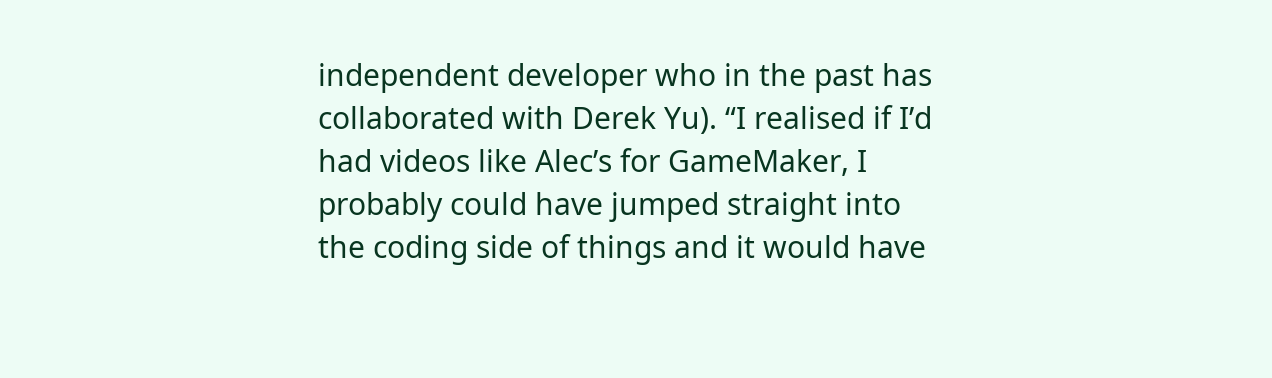independent developer who in the past has collaborated with Derek Yu). “I realised if I’d had videos like Alec’s for GameMaker, I probably could have jumped straight into the coding side of things and it would have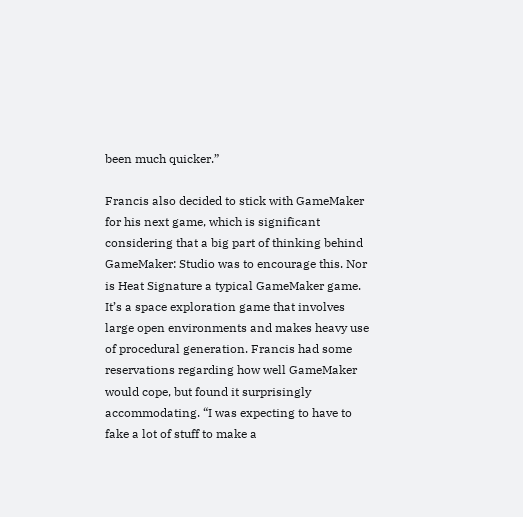been much quicker.”

Francis also decided to stick with GameMaker for his next game, which is significant considering that a big part of thinking behind GameMaker: Studio was to encourage this. Nor is Heat Signature a typical GameMaker game. It’s a space exploration game that involves large open environments and makes heavy use of procedural generation. Francis had some reservations regarding how well GameMaker would cope, but found it surprisingly accommodating. “I was expecting to have to fake a lot of stuff to make a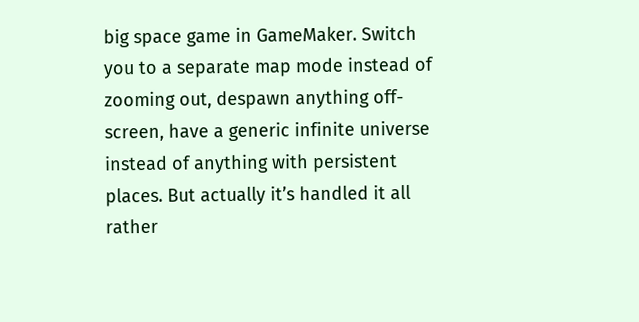big space game in GameMaker. Switch you to a separate map mode instead of zooming out, despawn anything off-screen, have a generic infinite universe instead of anything with persistent places. But actually it’s handled it all rather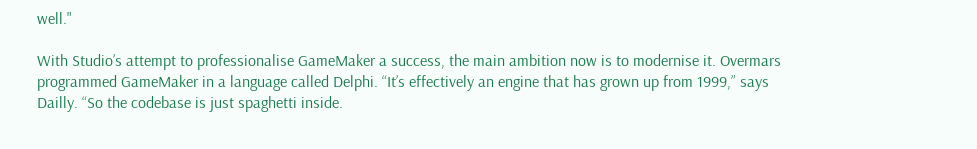well."

With Studio’s attempt to professionalise GameMaker a success, the main ambition now is to modernise it. Overmars programmed GameMaker in a language called Delphi. “It’s effectively an engine that has grown up from 1999,” says Dailly. “So the codebase is just spaghetti inside.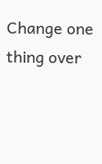Change one thing over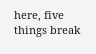here, five things break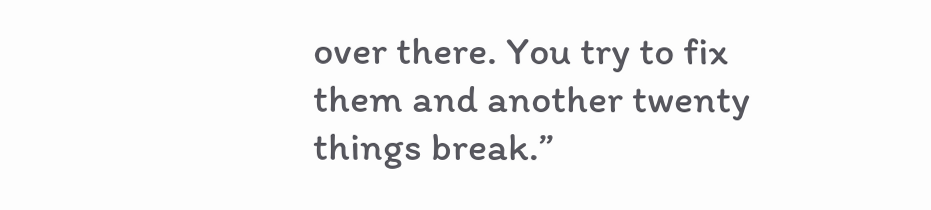over there. You try to fix them and another twenty things break.”